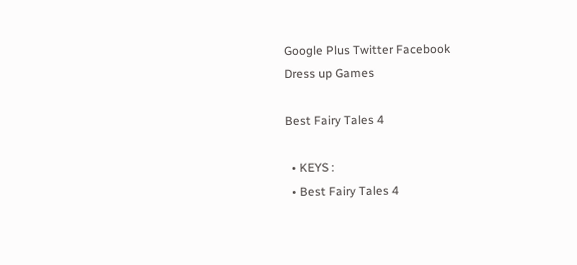Google Plus Twitter Facebook
Dress up Games

Best Fairy Tales 4

  • KEYS :
  • Best Fairy Tales 4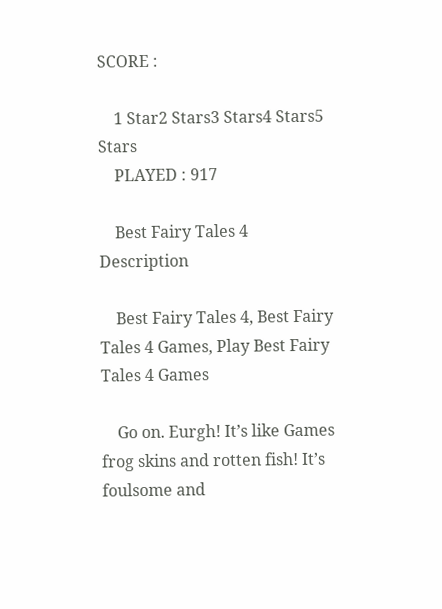SCORE :

    1 Star2 Stars3 Stars4 Stars5 Stars
    PLAYED : 917

    Best Fairy Tales 4 Description

    Best Fairy Tales 4, Best Fairy Tales 4 Games, Play Best Fairy Tales 4 Games

    Go on. Eurgh! It’s like Games frog skins and rotten fish! It’s foulsome and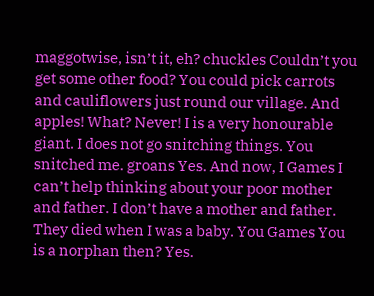maggotwise, isn’t it, eh? chuckles Couldn’t you get some other food? You could pick carrots and cauliflowers just round our village. And apples! What? Never! I is a very honourable giant. I does not go snitching things. You snitched me. groans Yes. And now, I Games I can’t help thinking about your poor mother and father. I don’t have a mother and father. They died when I was a baby. You Games You is a norphan then? Yes.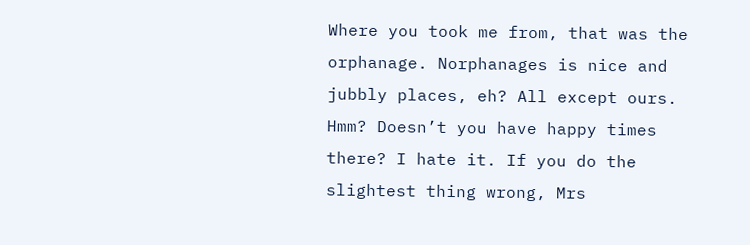Where you took me from, that was the orphanage. Norphanages is nice and jubbly places, eh? All except ours. Hmm? Doesn’t you have happy times there? I hate it. If you do the slightest thing wrong, Mrs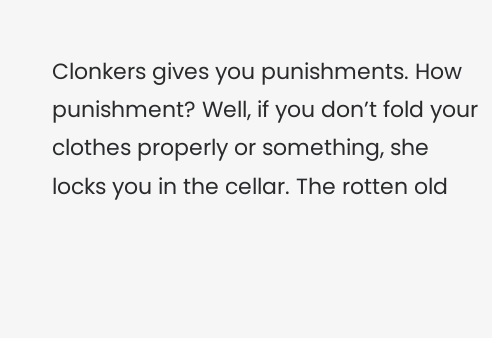Clonkers gives you punishments. How punishment? Well, if you don’t fold your clothes properly or something, she locks you in the cellar. The rotten old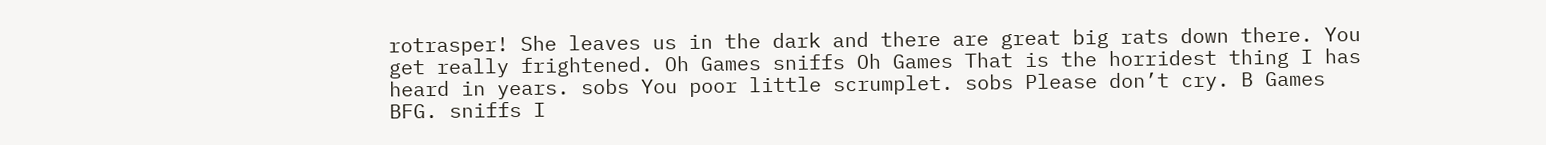rotrasper! She leaves us in the dark and there are great big rats down there. You get really frightened. Oh Games sniffs Oh Games That is the horridest thing I has heard in years. sobs You poor little scrumplet. sobs Please don’t cry. B Games BFG. sniffs I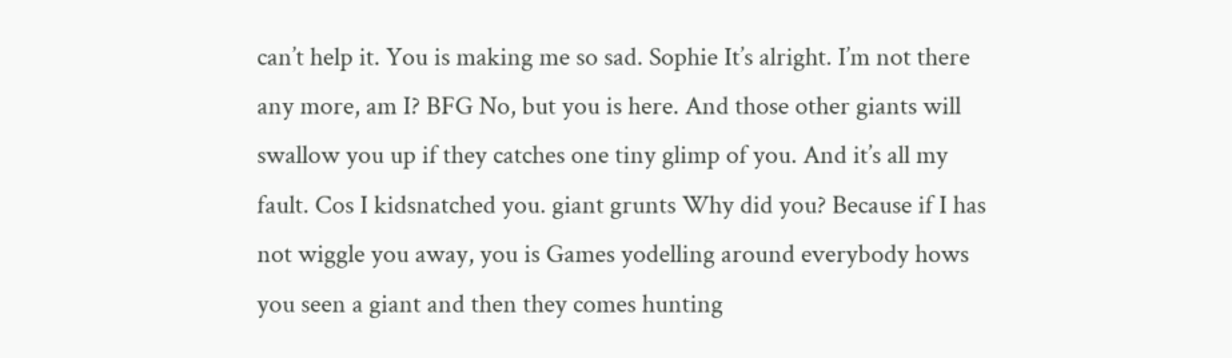can’t help it. You is making me so sad. Sophie It’s alright. I’m not there any more, am I? BFG No, but you is here. And those other giants will swallow you up if they catches one tiny glimp of you. And it’s all my fault. Cos I kidsnatched you. giant grunts Why did you? Because if I has not wiggle you away, you is Games yodelling around everybody hows you seen a giant and then they comes hunting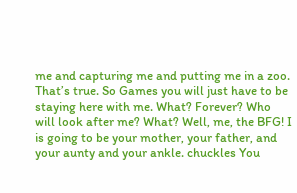me and capturing me and putting me in a zoo. That’s true. So Games you will just have to be staying here with me. What? Forever? Who will look after me? What? Well, me, the BFG! I is going to be your mother, your father, and your aunty and your ankle. chuckles You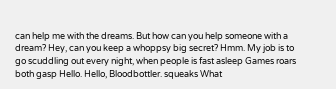can help me with the dreams. But how can you help someone with a dream? Hey, can you keep a whoppsy big secret? Hmm. My job is to go scuddling out every night, when people is fast asleep Games roars both gasp Hello. Hello, Bloodbottler. squeaks What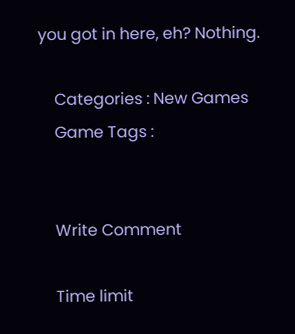you got in here, eh? Nothing.

    Categories : New Games
    Game Tags :


    Write Comment

    Time limit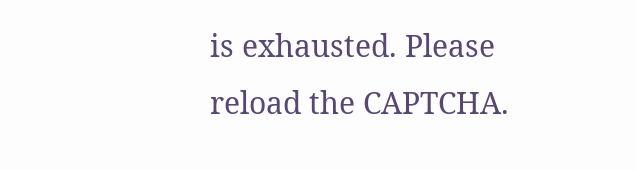is exhausted. Please reload the CAPTCHA.